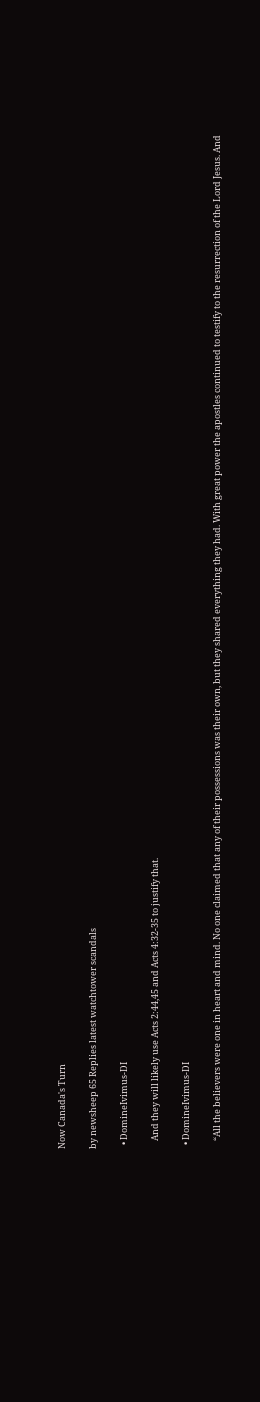Now Canada's Turn

by newsheep 65 Replies latest watchtower scandals

  • DomineIvimus-DI

    And they will likely use Acts 2:44,45 and Acts 4:32-35 to justify that.

  • DomineIvimus-DI

    “All the believers were one in heart and mind. No one claimed that any of their possessions was their own, but they shared everything they had. With great power the apostles continued to testify to the resurrection of the Lord Jesus. And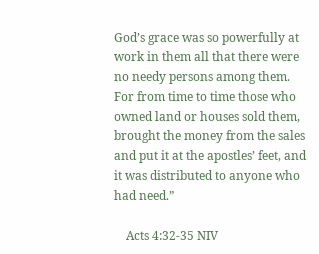God’s grace was so powerfully at work in them all that there were no needy persons among them. For from time to time those who owned land or houses sold them, brought the money from the sales and put it at the apostles’ feet, and it was distributed to anyone who had need.”

    Acts 4:32-35 NIV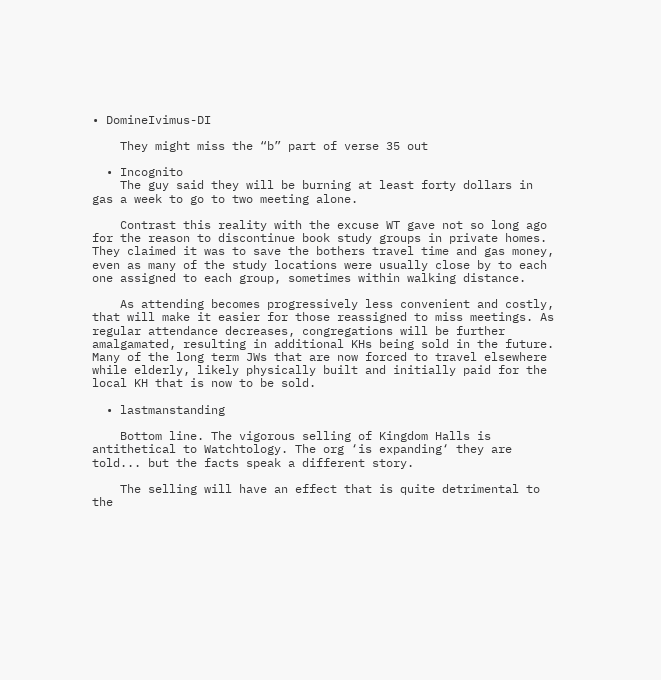• DomineIvimus-DI

    They might miss the “b” part of verse 35 out

  • Incognito
    The guy said they will be burning at least forty dollars in gas a week to go to two meeting alone.

    Contrast this reality with the excuse WT gave not so long ago for the reason to discontinue book study groups in private homes. They claimed it was to save the bothers travel time and gas money, even as many of the study locations were usually close by to each one assigned to each group, sometimes within walking distance.

    As attending becomes progressively less convenient and costly, that will make it easier for those reassigned to miss meetings. As regular attendance decreases, congregations will be further amalgamated, resulting in additional KHs being sold in the future. Many of the long term JWs that are now forced to travel elsewhere while elderly, likely physically built and initially paid for the local KH that is now to be sold.

  • lastmanstanding

    Bottom line. The vigorous selling of Kingdom Halls is antithetical to Watchtology. The org ‘is expanding‘ they are told... but the facts speak a different story.

    The selling will have an effect that is quite detrimental to the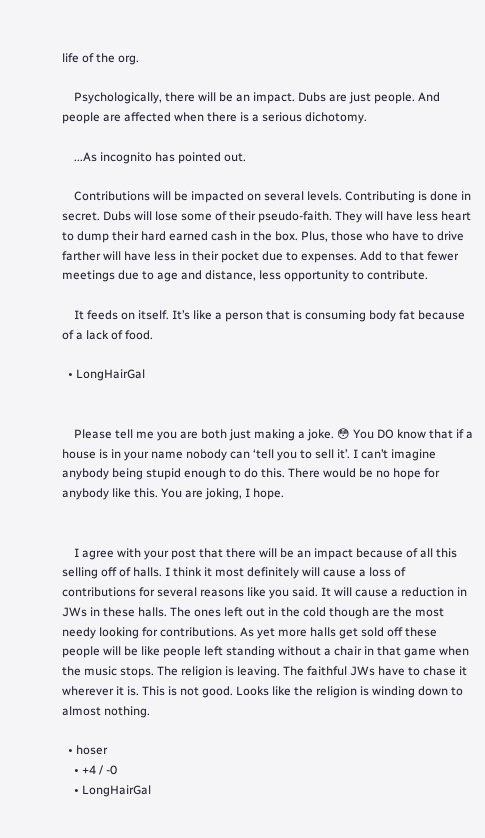life of the org.

    Psychologically, there will be an impact. Dubs are just people. And people are affected when there is a serious dichotomy.

    ...As incognito has pointed out.

    Contributions will be impacted on several levels. Contributing is done in secret. Dubs will lose some of their pseudo-faith. They will have less heart to dump their hard earned cash in the box. Plus, those who have to drive farther will have less in their pocket due to expenses. Add to that fewer meetings due to age and distance, less opportunity to contribute.

    It feeds on itself. It’s like a person that is consuming body fat because of a lack of food.

  • LongHairGal


    Please tell me you are both just making a joke. 😳 You DO know that if a house is in your name nobody can ‘tell you to sell it’. I can’t imagine anybody being stupid enough to do this. There would be no hope for anybody like this. You are joking, I hope.


    I agree with your post that there will be an impact because of all this selling off of halls. I think it most definitely will cause a loss of contributions for several reasons like you said. It will cause a reduction in JWs in these halls. The ones left out in the cold though are the most needy looking for contributions. As yet more halls get sold off these people will be like people left standing without a chair in that game when the music stops. The religion is leaving. The faithful JWs have to chase it wherever it is. This is not good. Looks like the religion is winding down to almost nothing.

  • hoser
    • +4 / -0
    • LongHairGal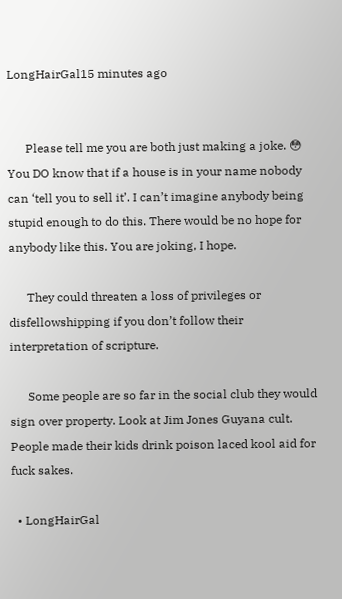LongHairGal15 minutes ago


      Please tell me you are both just making a joke. 😳 You DO know that if a house is in your name nobody can ‘tell you to sell it’. I can’t imagine anybody being stupid enough to do this. There would be no hope for anybody like this. You are joking, I hope.

      They could threaten a loss of privileges or disfellowshipping if you don’t follow their interpretation of scripture.

      Some people are so far in the social club they would sign over property. Look at Jim Jones Guyana cult. People made their kids drink poison laced kool aid for fuck sakes.

  • LongHairGal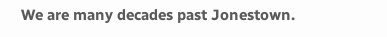We are many decades past Jonestown.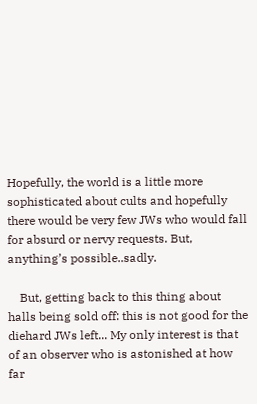Hopefully, the world is a little more sophisticated about cults and hopefully there would be very few JWs who would fall for absurd or nervy requests. But, anything’s possible..sadly.

    But, getting back to this thing about halls being sold off: this is not good for the diehard JWs left... My only interest is that of an observer who is astonished at how far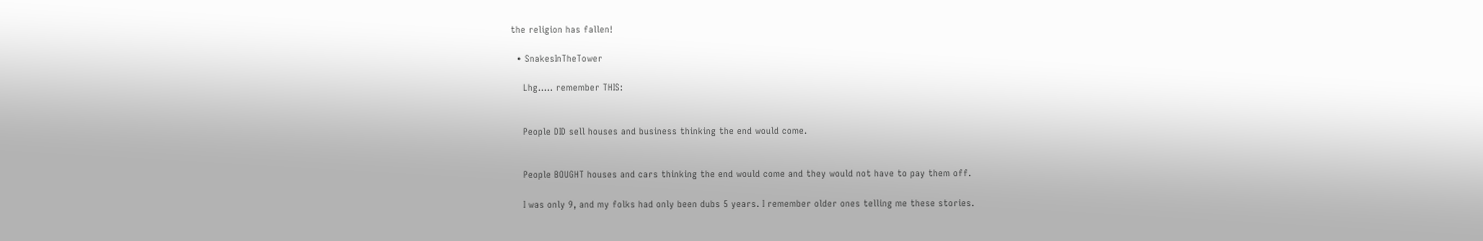the religion has fallen!

  • SnakesInTheTower

    Lhg..... remember THIS:


    People DID sell houses and business thinking the end would come.


    People BOUGHT houses and cars thinking the end would come and they would not have to pay them off.

    I was only 9, and my folks had only been dubs 5 years. I remember older ones telling me these stories.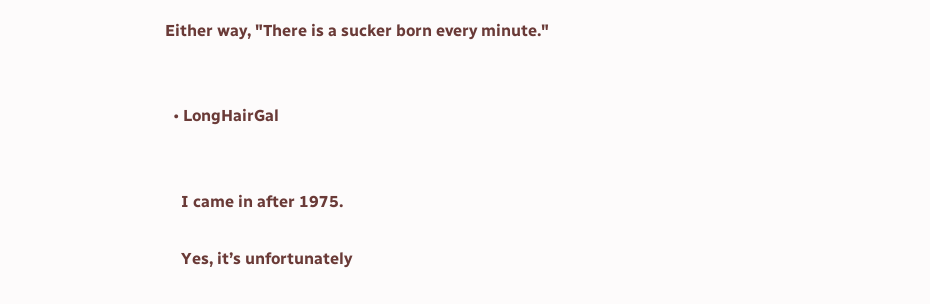Either way, "There is a sucker born every minute."


  • LongHairGal


    I came in after 1975.

    Yes, it’s unfortunately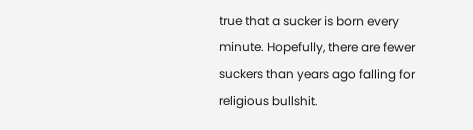true that a sucker is born every minute. Hopefully, there are fewer suckers than years ago falling for religious bullshit.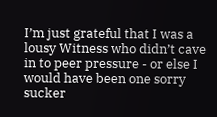I’m just grateful that I was a lousy Witness who didn’t cave in to peer pressure - or else I would have been one sorry sucker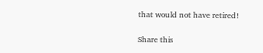that would not have retired!

Share this